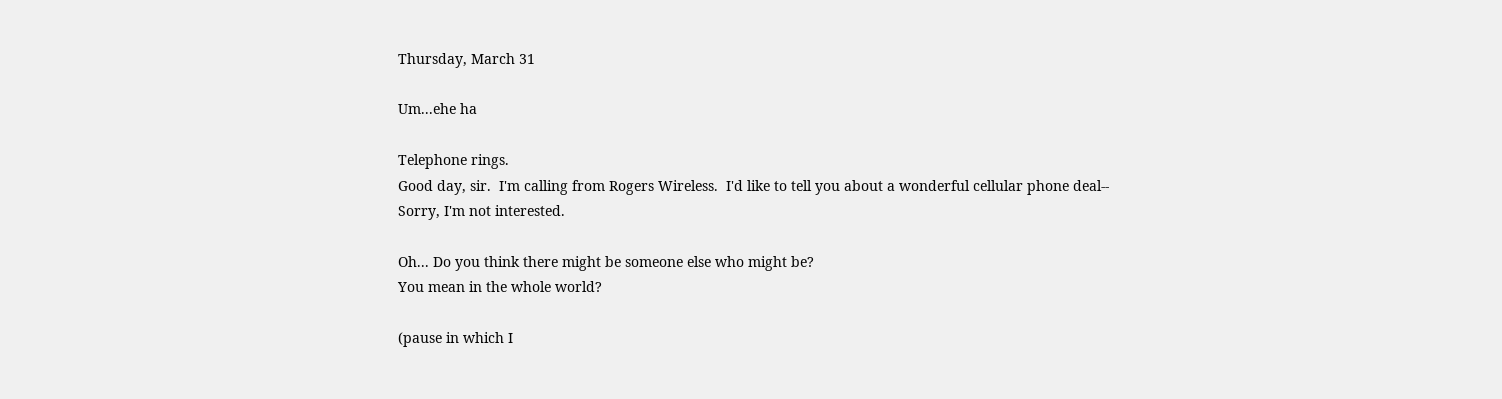Thursday, March 31

Um...ehe ha

Telephone rings.
Good day, sir.  I'm calling from Rogers Wireless.  I'd like to tell you about a wonderful cellular phone deal--
Sorry, I'm not interested.

Oh... Do you think there might be someone else who might be?
You mean in the whole world?

(pause in which I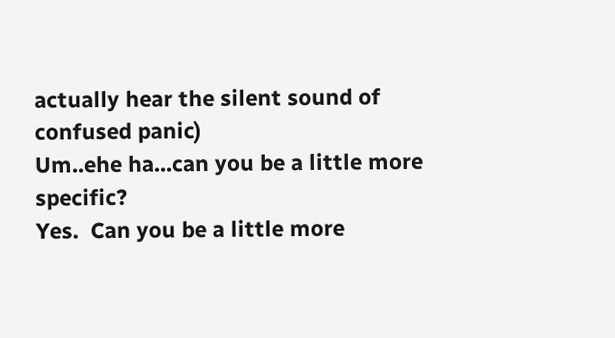actually hear the silent sound of confused panic)
Um..ehe ha...can you be a little more specific?
Yes.  Can you be a little more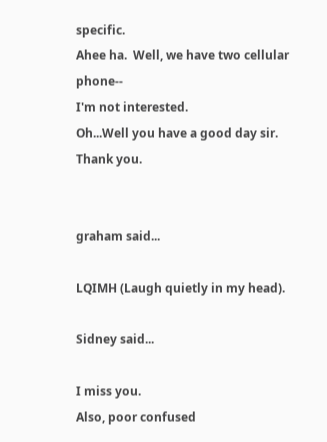specific.
Ahee ha.  Well, we have two cellular phone--
I'm not interested.
Oh...Well you have a good day sir.
Thank you.


graham said...

LQIMH (Laugh quietly in my head).

Sidney said...

I miss you.
Also, poor confused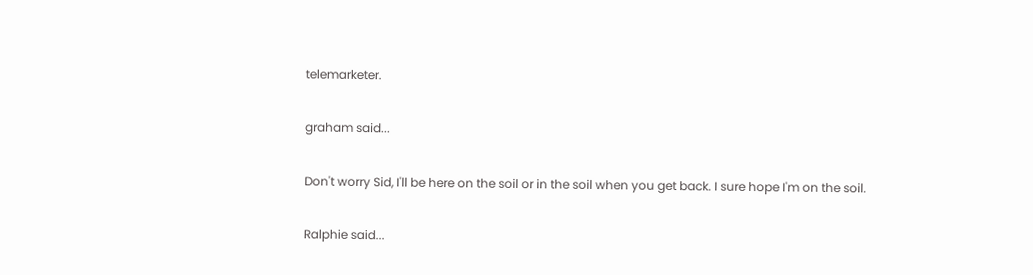telemarketer.

graham said...

Don't worry Sid, I'll be here on the soil or in the soil when you get back. I sure hope I'm on the soil.

Ralphie said...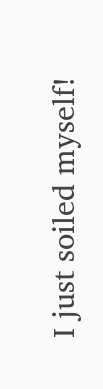I just soiled myself!